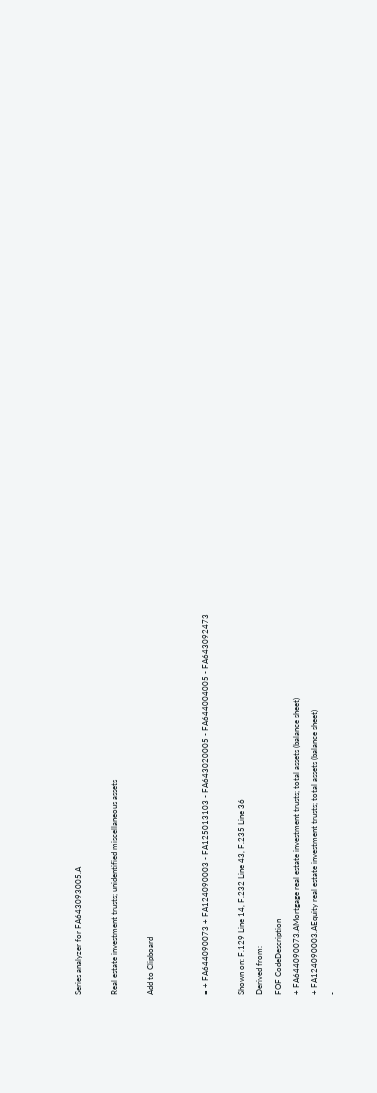Series analyzer for FA643093005.A

Real estate investment trusts; unidentified miscellaneous assets

Add to Clipboard


= + FA644090073 + FA124090003 - FA125013103 - FA643020005 - FA644004005 - FA643092473

Shown on: F.129 Line 14, F.232 Line 43, F.235 Line 36
Derived from:
FOF CodeDescription
+ FA644090073.AMortgage real estate investment trusts; total assets (balance sheet)
+ FA124090003.AEquity real estate investment trusts; total assets (balance sheet)
-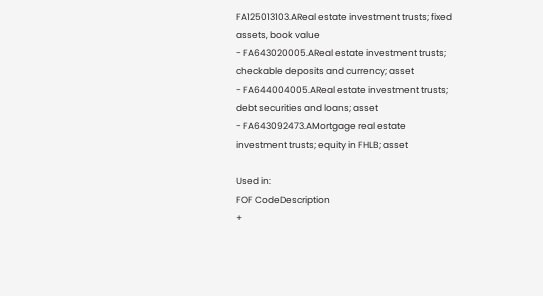FA125013103.AReal estate investment trusts; fixed assets, book value
- FA643020005.AReal estate investment trusts; checkable deposits and currency; asset
- FA644004005.AReal estate investment trusts; debt securities and loans; asset
- FA643092473.AMortgage real estate investment trusts; equity in FHLB; asset

Used in:
FOF CodeDescription
+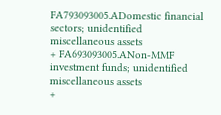FA793093005.ADomestic financial sectors; unidentified miscellaneous assets
+ FA693093005.ANon-MMF investment funds; unidentified miscellaneous assets
+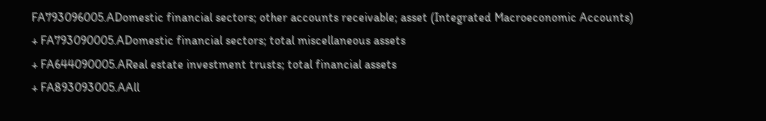FA793096005.ADomestic financial sectors; other accounts receivable; asset (Integrated Macroeconomic Accounts)
+ FA793090005.ADomestic financial sectors; total miscellaneous assets
+ FA644090005.AReal estate investment trusts; total financial assets
+ FA893093005.AAll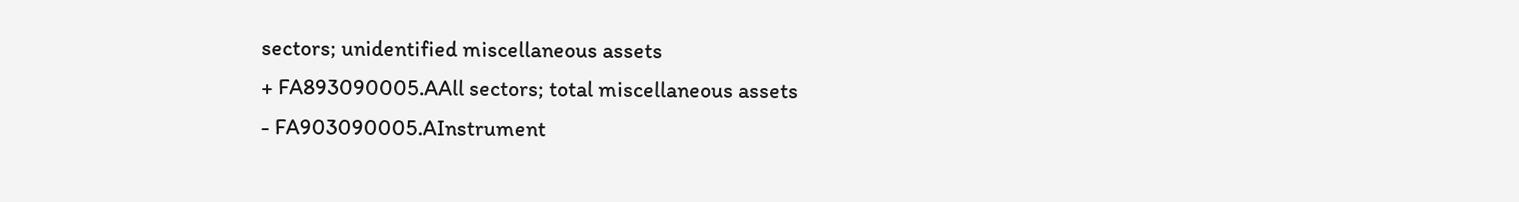sectors; unidentified miscellaneous assets
+ FA893090005.AAll sectors; total miscellaneous assets
- FA903090005.AInstrument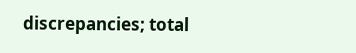discrepancies; total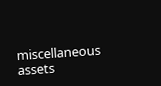miscellaneous assets